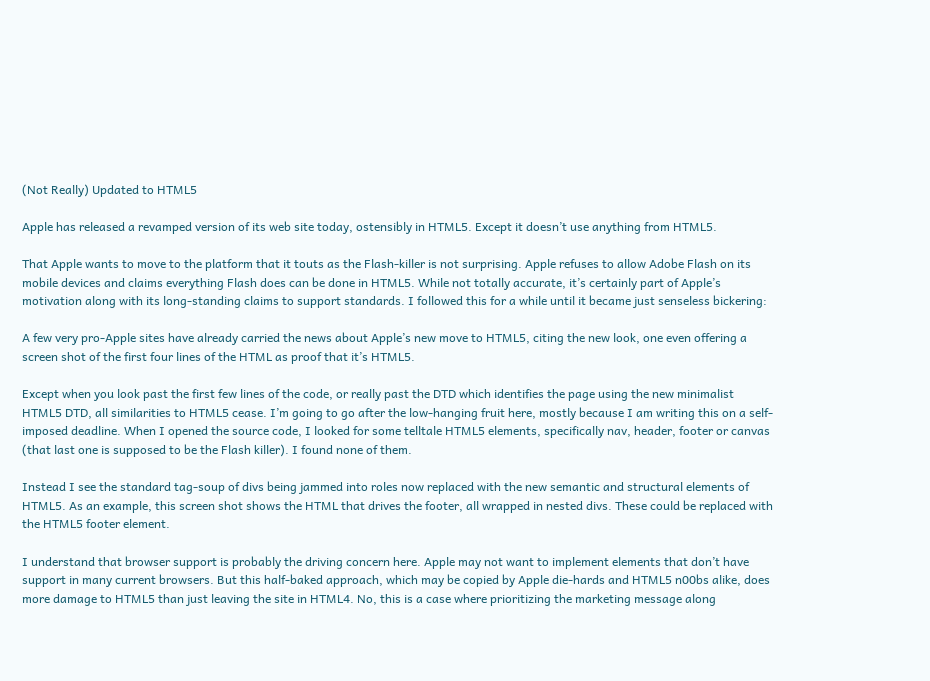(Not Really) Updated to HTML5

Apple has released a revamped version of its web site today, ostensibly in HTML5. Except it doesn’t use anything from HTML5.

That Apple wants to move to the platform that it touts as the Flash-killer is not surprising. Apple refuses to allow Adobe Flash on its mobile devices and claims everything Flash does can be done in HTML5. While not totally accurate, it’s certainly part of Apple’s motivation along with its long-standing claims to support standards. I followed this for a while until it became just senseless bickering:

A few very pro-Apple sites have already carried the news about Apple’s new move to HTML5, citing the new look, one even offering a screen shot of the first four lines of the HTML as proof that it’s HTML5.

Except when you look past the first few lines of the code, or really past the DTD which identifies the page using the new minimalist HTML5 DTD, all similarities to HTML5 cease. I’m going to go after the low-hanging fruit here, mostly because I am writing this on a self-imposed deadline. When I opened the source code, I looked for some telltale HTML5 elements, specifically nav, header, footer or canvas (that last one is supposed to be the Flash killer). I found none of them.

Instead I see the standard tag-soup of divs being jammed into roles now replaced with the new semantic and structural elements of HTML5. As an example, this screen shot shows the HTML that drives the footer, all wrapped in nested divs. These could be replaced with the HTML5 footer element.

I understand that browser support is probably the driving concern here. Apple may not want to implement elements that don’t have support in many current browsers. But this half-baked approach, which may be copied by Apple die-hards and HTML5 n00bs alike, does more damage to HTML5 than just leaving the site in HTML4. No, this is a case where prioritizing the marketing message along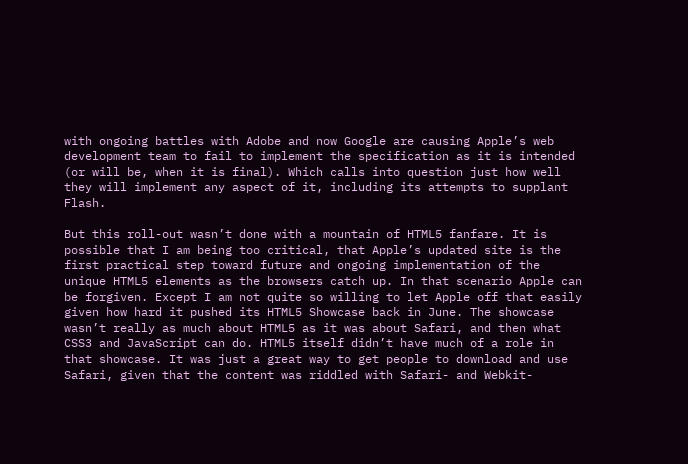with ongoing battles with Adobe and now Google are causing Apple’s web development team to fail to implement the specification as it is intended (or will be, when it is final). Which calls into question just how well they will implement any aspect of it, including its attempts to supplant Flash.

But this roll-out wasn’t done with a mountain of HTML5 fanfare. It is possible that I am being too critical, that Apple’s updated site is the first practical step toward future and ongoing implementation of the unique HTML5 elements as the browsers catch up. In that scenario Apple can be forgiven. Except I am not quite so willing to let Apple off that easily given how hard it pushed its HTML5 Showcase back in June. The showcase wasn’t really as much about HTML5 as it was about Safari, and then what CSS3 and JavaScript can do. HTML5 itself didn’t have much of a role in that showcase. It was just a great way to get people to download and use Safari, given that the content was riddled with Safari- and Webkit-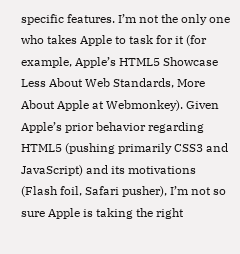specific features. I’m not the only one who takes Apple to task for it (for example, Apple’s HTML5 Showcase Less About Web Standards, More About Apple at Webmonkey). Given Apple’s prior behavior regarding HTML5 (pushing primarily CSS3 and JavaScript) and its motivations (Flash foil, Safari pusher), I’m not so sure Apple is taking the right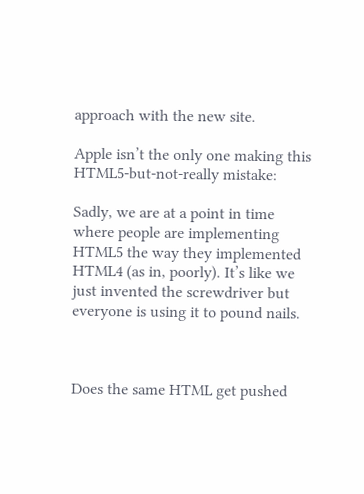approach with the new site.

Apple isn’t the only one making this HTML5-but-not-really mistake:

Sadly, we are at a point in time where people are implementing HTML5 the way they implemented HTML4 (as in, poorly). It’s like we just invented the screwdriver but everyone is using it to pound nails.



Does the same HTML get pushed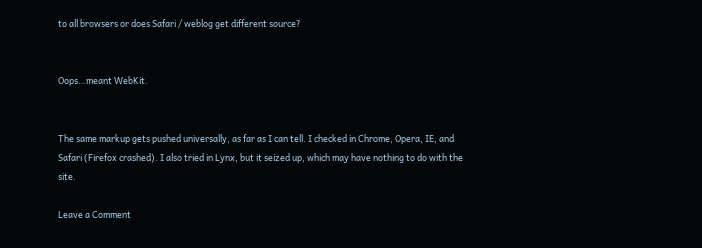to all browsers or does Safari / weblog get different source?


Oops…meant WebKit.


The same markup gets pushed universally, as far as I can tell. I checked in Chrome, Opera, IE, and Safari (Firefox crashed). I also tried in Lynx, but it seized up, which may have nothing to do with the site.

Leave a Comment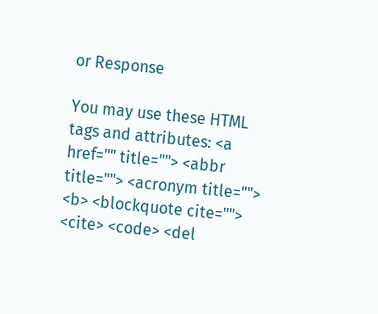or Response

You may use these HTML tags and attributes: <a href="" title=""> <abbr title=""> <acronym title=""> <b> <blockquote cite=""> <cite> <code> <del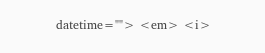datetime=""> <em> <i>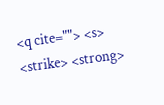<q cite=""> <s> <strike> <strong>